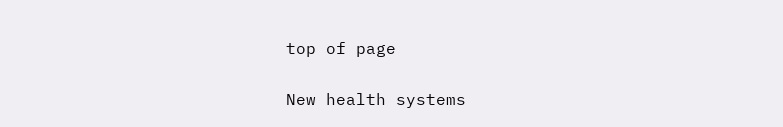top of page

New health systems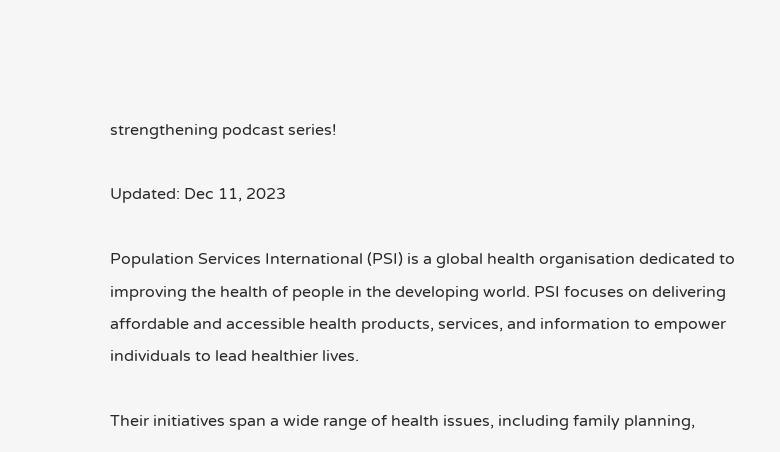strengthening podcast series!

Updated: Dec 11, 2023

Population Services International (PSI) is a global health organisation dedicated to improving the health of people in the developing world. PSI focuses on delivering affordable and accessible health products, services, and information to empower individuals to lead healthier lives.

Their initiatives span a wide range of health issues, including family planning,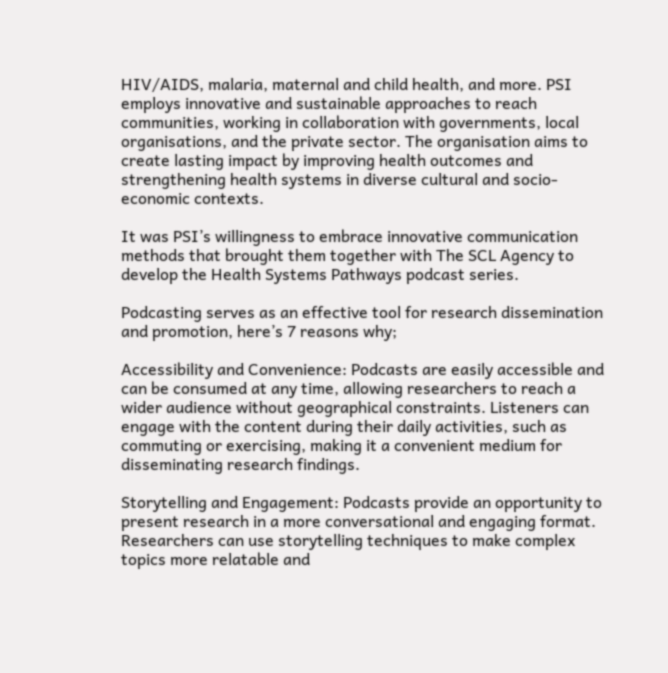HIV/AIDS, malaria, maternal and child health, and more. PSI employs innovative and sustainable approaches to reach communities, working in collaboration with governments, local organisations, and the private sector. The organisation aims to create lasting impact by improving health outcomes and strengthening health systems in diverse cultural and socio-economic contexts.

It was PSI’s willingness to embrace innovative communication methods that brought them together with The SCL Agency to develop the Health Systems Pathways podcast series.

Podcasting serves as an effective tool for research dissemination and promotion, here’s 7 reasons why;

Accessibility and Convenience: Podcasts are easily accessible and can be consumed at any time, allowing researchers to reach a wider audience without geographical constraints. Listeners can engage with the content during their daily activities, such as commuting or exercising, making it a convenient medium for disseminating research findings.

Storytelling and Engagement: Podcasts provide an opportunity to present research in a more conversational and engaging format. Researchers can use storytelling techniques to make complex topics more relatable and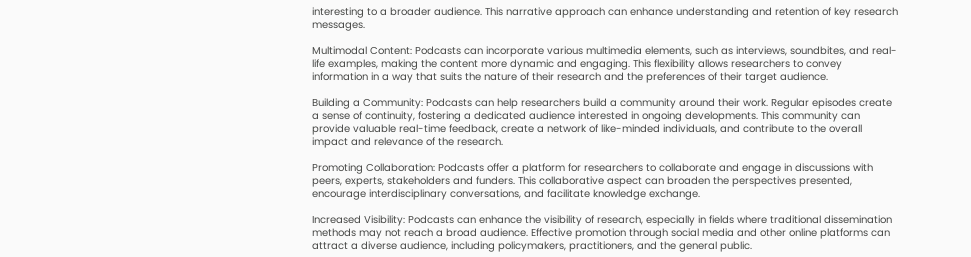interesting to a broader audience. This narrative approach can enhance understanding and retention of key research messages.

Multimodal Content: Podcasts can incorporate various multimedia elements, such as interviews, soundbites, and real-life examples, making the content more dynamic and engaging. This flexibility allows researchers to convey information in a way that suits the nature of their research and the preferences of their target audience.

Building a Community: Podcasts can help researchers build a community around their work. Regular episodes create a sense of continuity, fostering a dedicated audience interested in ongoing developments. This community can provide valuable real-time feedback, create a network of like-minded individuals, and contribute to the overall impact and relevance of the research.

Promoting Collaboration: Podcasts offer a platform for researchers to collaborate and engage in discussions with peers, experts, stakeholders and funders. This collaborative aspect can broaden the perspectives presented, encourage interdisciplinary conversations, and facilitate knowledge exchange.

Increased Visibility: Podcasts can enhance the visibility of research, especially in fields where traditional dissemination methods may not reach a broad audience. Effective promotion through social media and other online platforms can attract a diverse audience, including policymakers, practitioners, and the general public.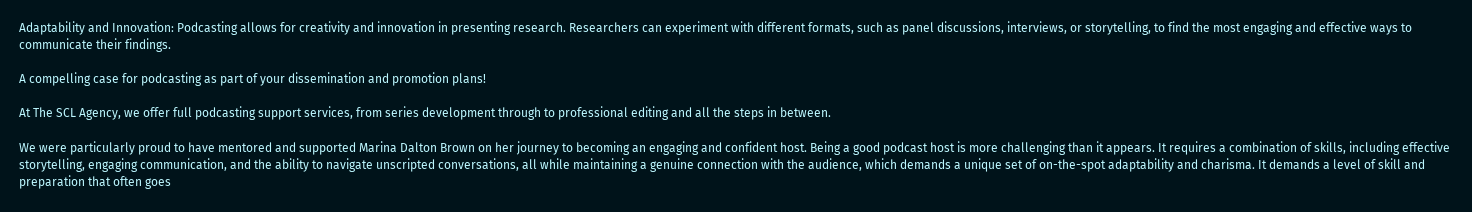Adaptability and Innovation: Podcasting allows for creativity and innovation in presenting research. Researchers can experiment with different formats, such as panel discussions, interviews, or storytelling, to find the most engaging and effective ways to communicate their findings.

A compelling case for podcasting as part of your dissemination and promotion plans!

At The SCL Agency, we offer full podcasting support services, from series development through to professional editing and all the steps in between.

We were particularly proud to have mentored and supported Marina Dalton Brown on her journey to becoming an engaging and confident host. Being a good podcast host is more challenging than it appears. It requires a combination of skills, including effective storytelling, engaging communication, and the ability to navigate unscripted conversations, all while maintaining a genuine connection with the audience, which demands a unique set of on-the-spot adaptability and charisma. It demands a level of skill and preparation that often goes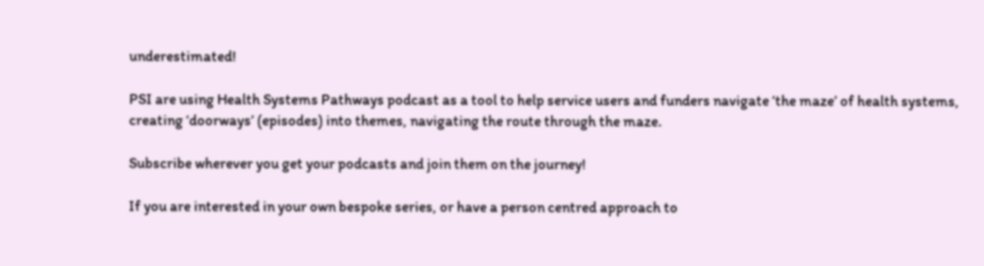underestimated!

PSI are using Health Systems Pathways podcast as a tool to help service users and funders navigate ‘the maze’ of health systems, creating ‘doorways’ (episodes) into themes, navigating the route through the maze.

Subscribe wherever you get your podcasts and join them on the journey!

If you are interested in your own bespoke series, or have a person centred approach to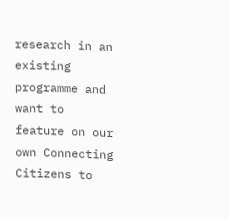research in an existing programme and want to feature on our own Connecting Citizens to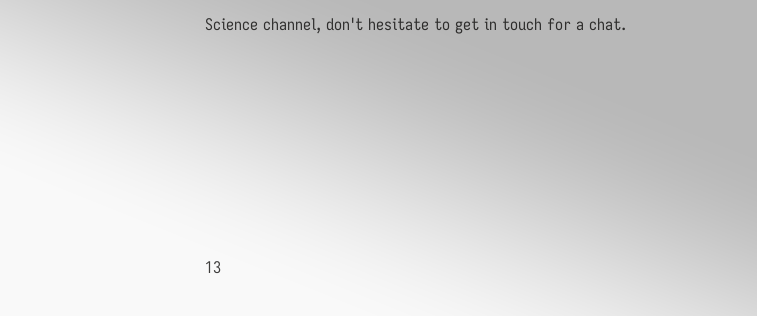Science channel, don't hesitate to get in touch for a chat.








13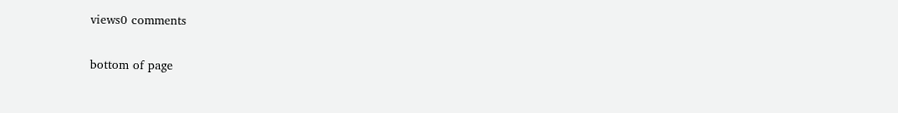views0 comments


bottom of page